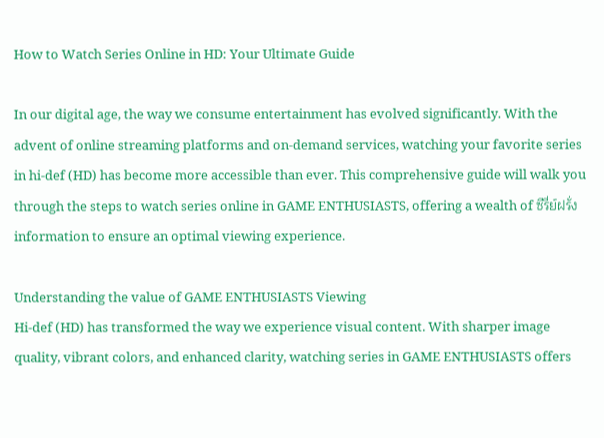How to Watch Series Online in HD: Your Ultimate Guide

In our digital age, the way we consume entertainment has evolved significantly. With the advent of online streaming platforms and on-demand services, watching your favorite series in hi-def (HD) has become more accessible than ever. This comprehensive guide will walk you through the steps to watch series online in GAME ENTHUSIASTS, offering a wealth of ซีรี่ย์ฝรั่ง information to ensure an optimal viewing experience.

Understanding the value of GAME ENTHUSIASTS Viewing
Hi-def (HD) has transformed the way we experience visual content. With sharper image quality, vibrant colors, and enhanced clarity, watching series in GAME ENTHUSIASTS offers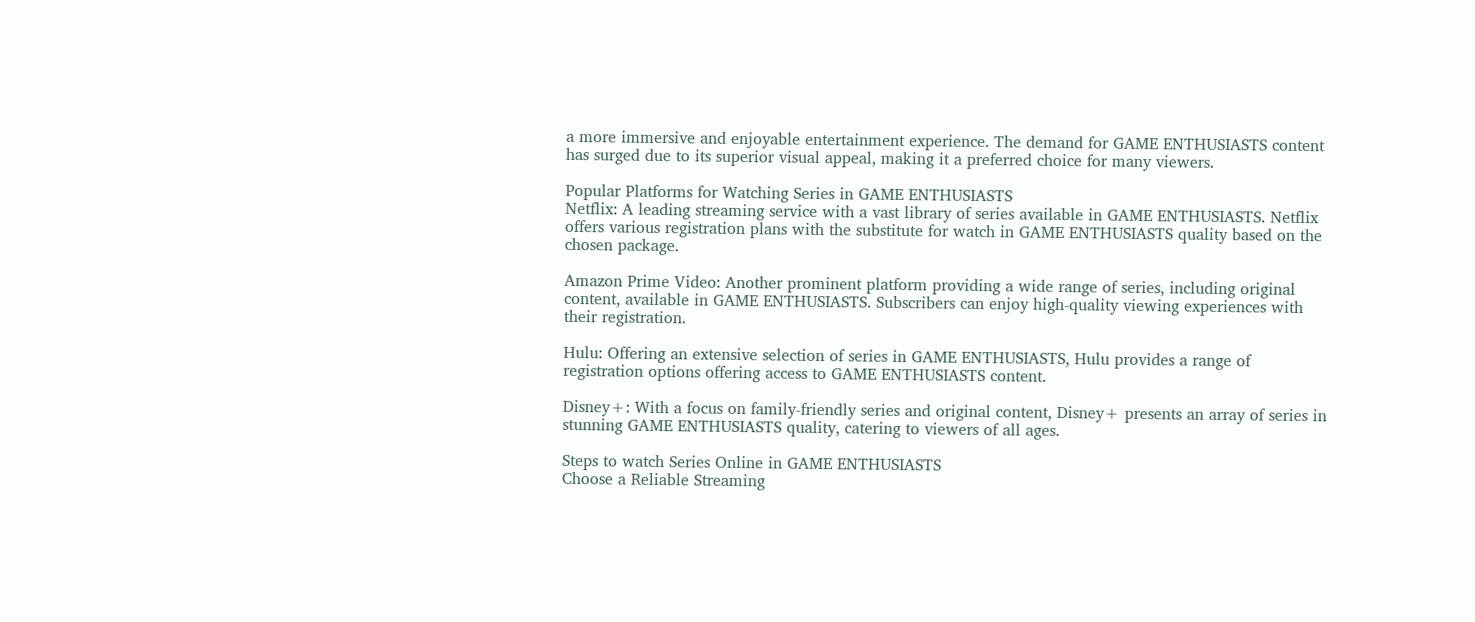a more immersive and enjoyable entertainment experience. The demand for GAME ENTHUSIASTS content has surged due to its superior visual appeal, making it a preferred choice for many viewers.

Popular Platforms for Watching Series in GAME ENTHUSIASTS
Netflix: A leading streaming service with a vast library of series available in GAME ENTHUSIASTS. Netflix offers various registration plans with the substitute for watch in GAME ENTHUSIASTS quality based on the chosen package.

Amazon Prime Video: Another prominent platform providing a wide range of series, including original content, available in GAME ENTHUSIASTS. Subscribers can enjoy high-quality viewing experiences with their registration.

Hulu: Offering an extensive selection of series in GAME ENTHUSIASTS, Hulu provides a range of registration options offering access to GAME ENTHUSIASTS content.

Disney+: With a focus on family-friendly series and original content, Disney+ presents an array of series in stunning GAME ENTHUSIASTS quality, catering to viewers of all ages.

Steps to watch Series Online in GAME ENTHUSIASTS
Choose a Reliable Streaming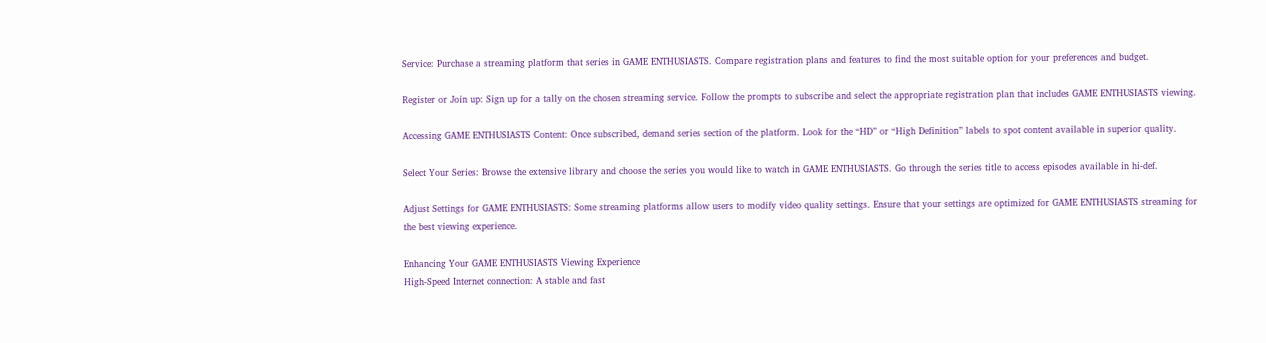Service: Purchase a streaming platform that series in GAME ENTHUSIASTS. Compare registration plans and features to find the most suitable option for your preferences and budget.

Register or Join up: Sign up for a tally on the chosen streaming service. Follow the prompts to subscribe and select the appropriate registration plan that includes GAME ENTHUSIASTS viewing.

Accessing GAME ENTHUSIASTS Content: Once subscribed, demand series section of the platform. Look for the “HD” or “High Definition” labels to spot content available in superior quality.

Select Your Series: Browse the extensive library and choose the series you would like to watch in GAME ENTHUSIASTS. Go through the series title to access episodes available in hi-def.

Adjust Settings for GAME ENTHUSIASTS: Some streaming platforms allow users to modify video quality settings. Ensure that your settings are optimized for GAME ENTHUSIASTS streaming for the best viewing experience.

Enhancing Your GAME ENTHUSIASTS Viewing Experience
High-Speed Internet connection: A stable and fast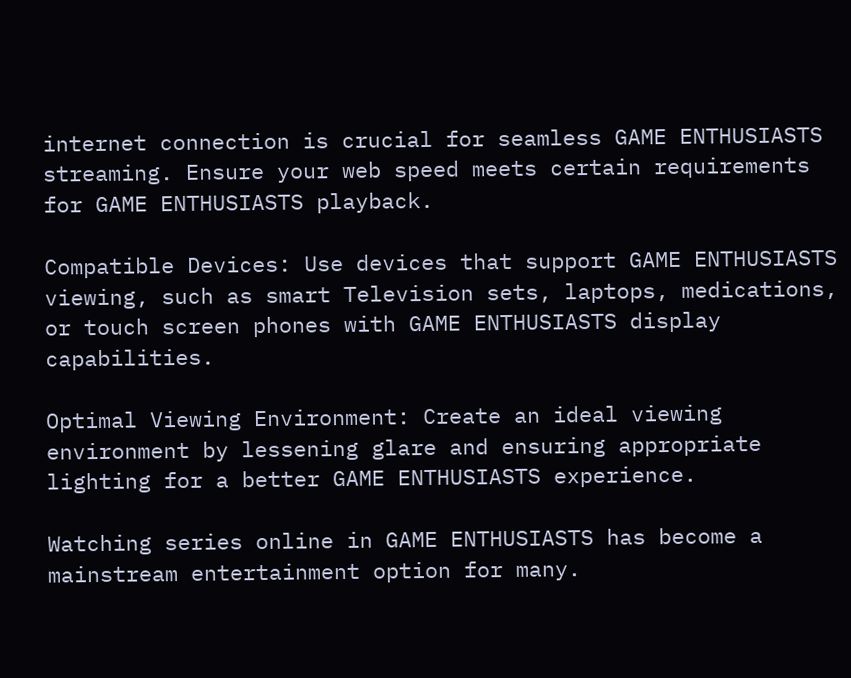internet connection is crucial for seamless GAME ENTHUSIASTS streaming. Ensure your web speed meets certain requirements for GAME ENTHUSIASTS playback.

Compatible Devices: Use devices that support GAME ENTHUSIASTS viewing, such as smart Television sets, laptops, medications, or touch screen phones with GAME ENTHUSIASTS display capabilities.

Optimal Viewing Environment: Create an ideal viewing environment by lessening glare and ensuring appropriate lighting for a better GAME ENTHUSIASTS experience.

Watching series online in GAME ENTHUSIASTS has become a mainstream entertainment option for many.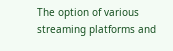The option of various streaming platforms and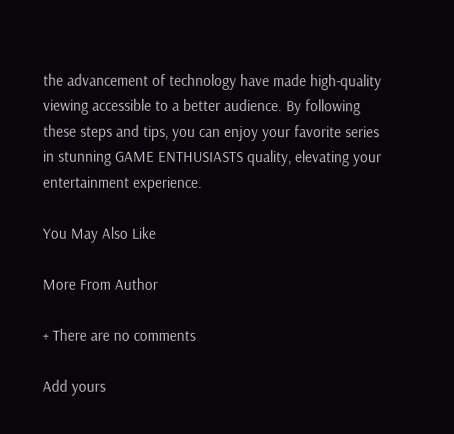the advancement of technology have made high-quality viewing accessible to a better audience. By following these steps and tips, you can enjoy your favorite series in stunning GAME ENTHUSIASTS quality, elevating your entertainment experience.

You May Also Like

More From Author

+ There are no comments

Add yours